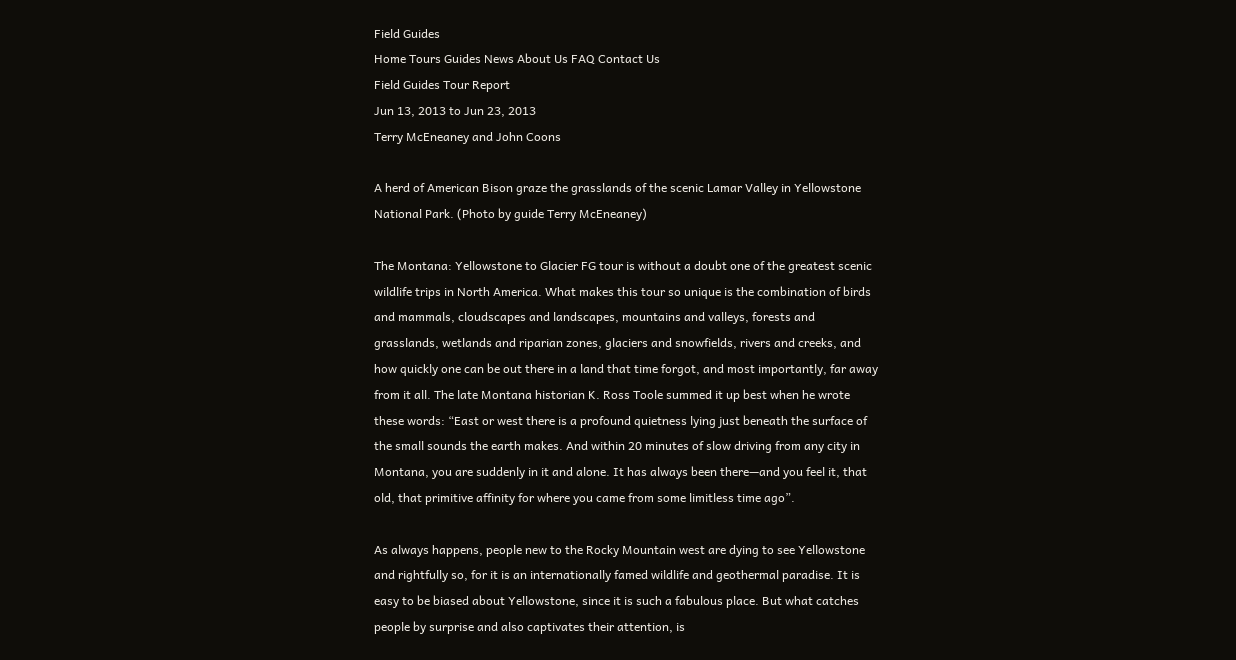Field Guides
Home Tours Guides News About Us FAQ Contact Us
Field Guides Tour Report
Jun 13, 2013 to Jun 23, 2013
Terry McEneaney and John Coons

A herd of American Bison graze the grasslands of the scenic Lamar Valley in Yellowstone National Park. (Photo by guide Terry McEneaney)

The Montana: Yellowstone to Glacier FG tour is without a doubt one of the greatest scenic wildlife trips in North America. What makes this tour so unique is the combination of birds and mammals, cloudscapes and landscapes, mountains and valleys, forests and grasslands, wetlands and riparian zones, glaciers and snowfields, rivers and creeks, and how quickly one can be out there in a land that time forgot, and most importantly, far away from it all. The late Montana historian K. Ross Toole summed it up best when he wrote these words: “East or west there is a profound quietness lying just beneath the surface of the small sounds the earth makes. And within 20 minutes of slow driving from any city in Montana, you are suddenly in it and alone. It has always been there—and you feel it, that old, that primitive affinity for where you came from some limitless time ago”.

As always happens, people new to the Rocky Mountain west are dying to see Yellowstone and rightfully so, for it is an internationally famed wildlife and geothermal paradise. It is easy to be biased about Yellowstone, since it is such a fabulous place. But what catches people by surprise and also captivates their attention, is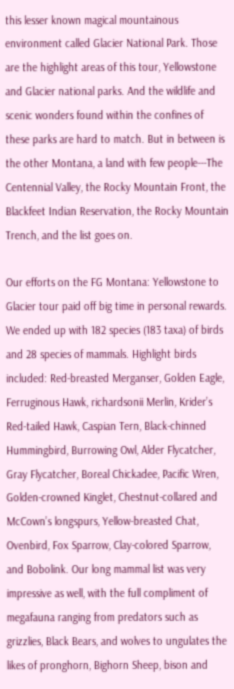this lesser known magical mountainous environment called Glacier National Park. Those are the highlight areas of this tour, Yellowstone and Glacier national parks. And the wildlife and scenic wonders found within the confines of these parks are hard to match. But in between is the other Montana, a land with few people---The Centennial Valley, the Rocky Mountain Front, the Blackfeet Indian Reservation, the Rocky Mountain Trench, and the list goes on.

Our efforts on the FG Montana: Yellowstone to Glacier tour paid off big time in personal rewards. We ended up with 182 species (183 taxa) of birds and 28 species of mammals. Highlight birds included: Red-breasted Merganser, Golden Eagle, Ferruginous Hawk, richardsonii Merlin, Krider’s Red-tailed Hawk, Caspian Tern, Black-chinned Hummingbird, Burrowing Owl, Alder Flycatcher, Gray Flycatcher, Boreal Chickadee, Pacific Wren, Golden-crowned Kinglet, Chestnut-collared and McCown’s longspurs, Yellow-breasted Chat, Ovenbird, Fox Sparrow, Clay-colored Sparrow, and Bobolink. Our long mammal list was very impressive as well, with the full compliment of megafauna ranging from predators such as grizzlies, Black Bears, and wolves to ungulates the likes of pronghorn, Bighorn Sheep, bison and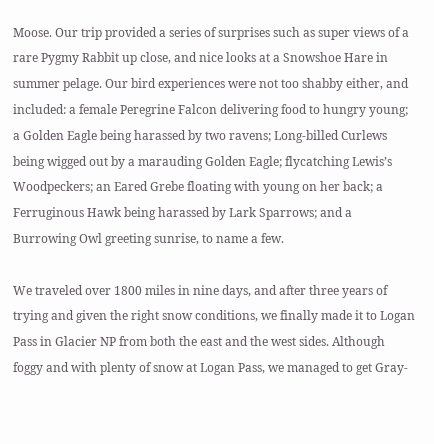Moose. Our trip provided a series of surprises such as super views of a rare Pygmy Rabbit up close, and nice looks at a Snowshoe Hare in summer pelage. Our bird experiences were not too shabby either, and included: a female Peregrine Falcon delivering food to hungry young; a Golden Eagle being harassed by two ravens; Long-billed Curlews being wigged out by a marauding Golden Eagle; flycatching Lewis’s Woodpeckers; an Eared Grebe floating with young on her back; a Ferruginous Hawk being harassed by Lark Sparrows; and a Burrowing Owl greeting sunrise, to name a few.

We traveled over 1800 miles in nine days, and after three years of trying and given the right snow conditions, we finally made it to Logan Pass in Glacier NP from both the east and the west sides. Although foggy and with plenty of snow at Logan Pass, we managed to get Gray-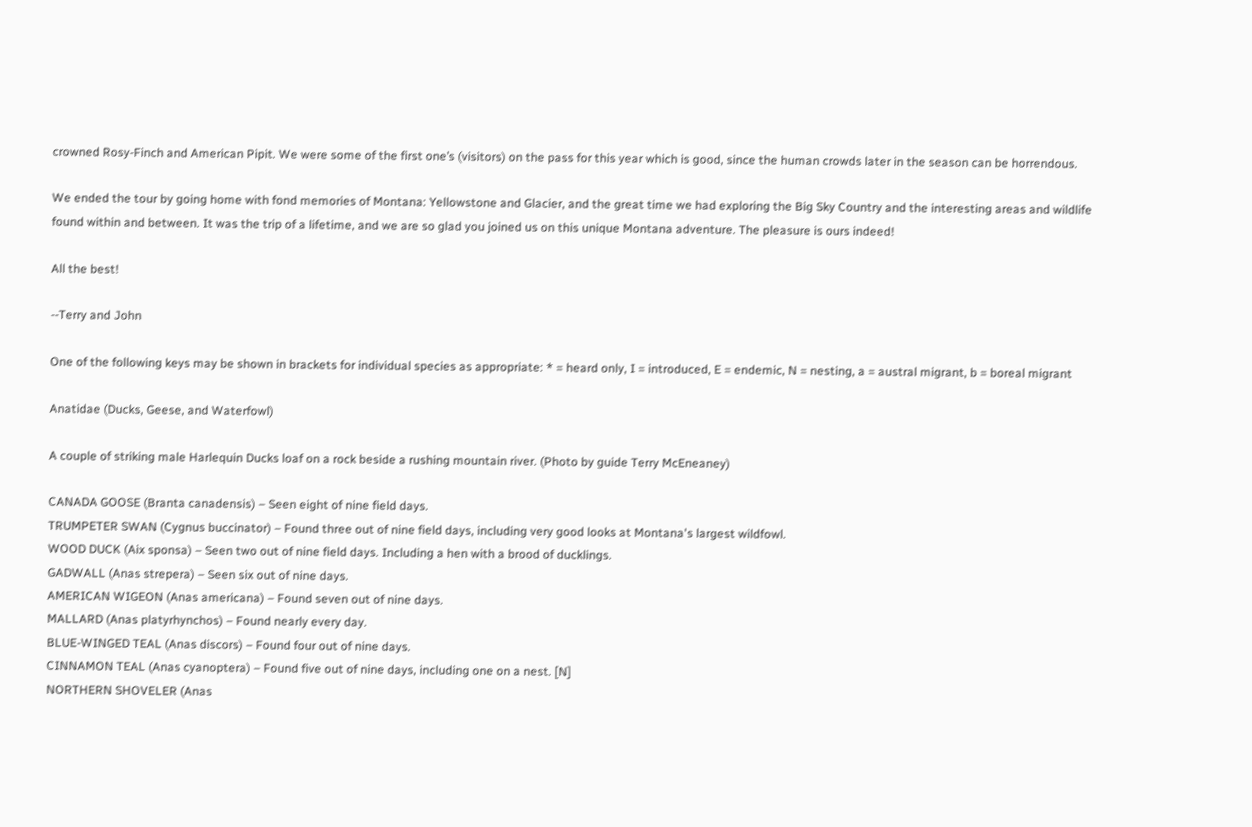crowned Rosy-Finch and American Pipit. We were some of the first one’s (visitors) on the pass for this year which is good, since the human crowds later in the season can be horrendous.

We ended the tour by going home with fond memories of Montana: Yellowstone and Glacier, and the great time we had exploring the Big Sky Country and the interesting areas and wildlife found within and between. It was the trip of a lifetime, and we are so glad you joined us on this unique Montana adventure. The pleasure is ours indeed!

All the best!

--Terry and John

One of the following keys may be shown in brackets for individual species as appropriate: * = heard only, I = introduced, E = endemic, N = nesting, a = austral migrant, b = boreal migrant

Anatidae (Ducks, Geese, and Waterfowl)

A couple of striking male Harlequin Ducks loaf on a rock beside a rushing mountain river. (Photo by guide Terry McEneaney)

CANADA GOOSE (Branta canadensis) – Seen eight of nine field days.
TRUMPETER SWAN (Cygnus buccinator) – Found three out of nine field days, including very good looks at Montana's largest wildfowl.
WOOD DUCK (Aix sponsa) – Seen two out of nine field days. Including a hen with a brood of ducklings.
GADWALL (Anas strepera) – Seen six out of nine days.
AMERICAN WIGEON (Anas americana) – Found seven out of nine days.
MALLARD (Anas platyrhynchos) – Found nearly every day.
BLUE-WINGED TEAL (Anas discors) – Found four out of nine days.
CINNAMON TEAL (Anas cyanoptera) – Found five out of nine days, including one on a nest. [N]
NORTHERN SHOVELER (Anas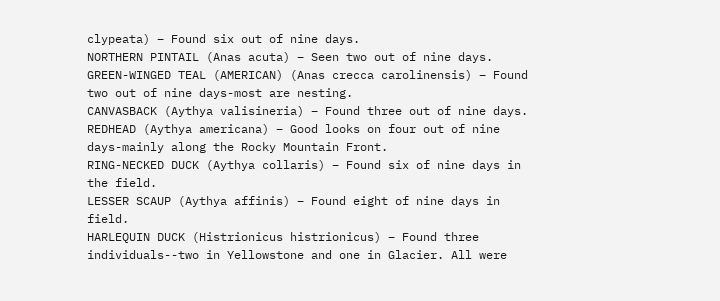clypeata) – Found six out of nine days.
NORTHERN PINTAIL (Anas acuta) – Seen two out of nine days.
GREEN-WINGED TEAL (AMERICAN) (Anas crecca carolinensis) – Found two out of nine days-most are nesting.
CANVASBACK (Aythya valisineria) – Found three out of nine days.
REDHEAD (Aythya americana) – Good looks on four out of nine days-mainly along the Rocky Mountain Front.
RING-NECKED DUCK (Aythya collaris) – Found six of nine days in the field.
LESSER SCAUP (Aythya affinis) – Found eight of nine days in field.
HARLEQUIN DUCK (Histrionicus histrionicus) – Found three individuals--two in Yellowstone and one in Glacier. All were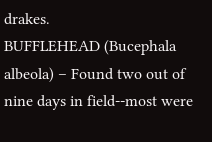drakes.
BUFFLEHEAD (Bucephala albeola) – Found two out of nine days in field--most were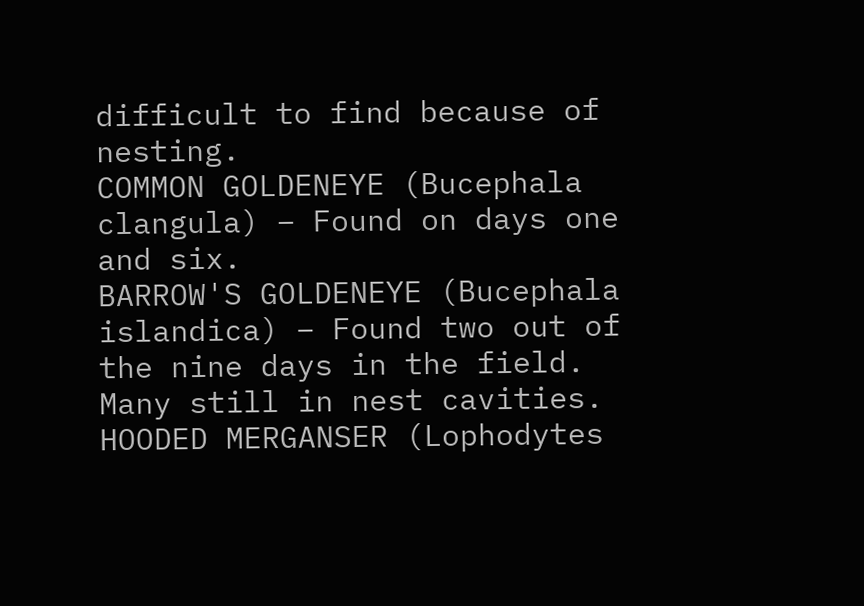difficult to find because of nesting.
COMMON GOLDENEYE (Bucephala clangula) – Found on days one and six.
BARROW'S GOLDENEYE (Bucephala islandica) – Found two out of the nine days in the field. Many still in nest cavities.
HOODED MERGANSER (Lophodytes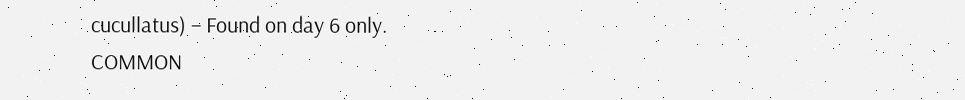cucullatus) – Found on day 6 only.
COMMON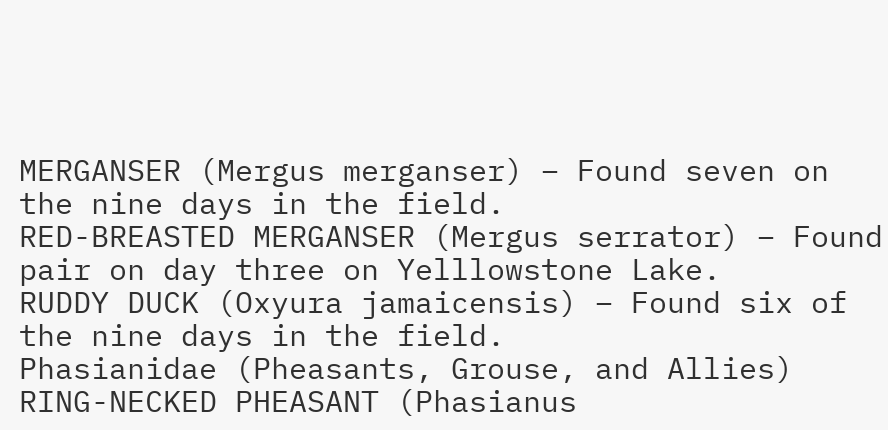MERGANSER (Mergus merganser) – Found seven on the nine days in the field.
RED-BREASTED MERGANSER (Mergus serrator) – Found pair on day three on Yelllowstone Lake.
RUDDY DUCK (Oxyura jamaicensis) – Found six of the nine days in the field.
Phasianidae (Pheasants, Grouse, and Allies)
RING-NECKED PHEASANT (Phasianus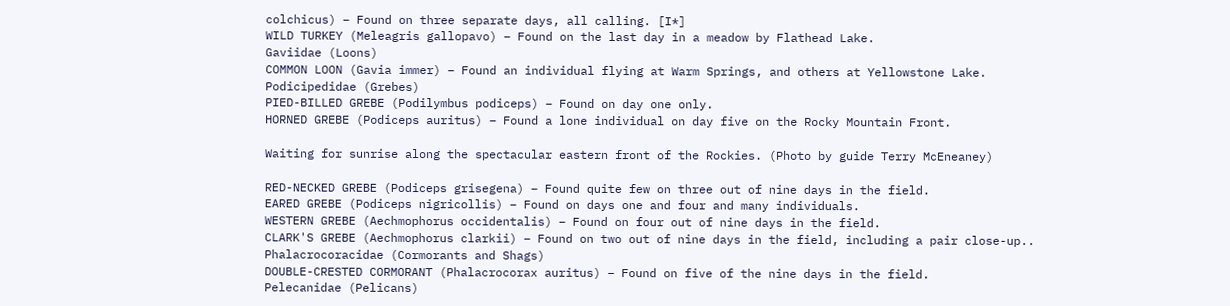colchicus) – Found on three separate days, all calling. [I*]
WILD TURKEY (Meleagris gallopavo) – Found on the last day in a meadow by Flathead Lake.
Gaviidae (Loons)
COMMON LOON (Gavia immer) – Found an individual flying at Warm Springs, and others at Yellowstone Lake.
Podicipedidae (Grebes)
PIED-BILLED GREBE (Podilymbus podiceps) – Found on day one only.
HORNED GREBE (Podiceps auritus) – Found a lone individual on day five on the Rocky Mountain Front.

Waiting for sunrise along the spectacular eastern front of the Rockies. (Photo by guide Terry McEneaney)

RED-NECKED GREBE (Podiceps grisegena) – Found quite few on three out of nine days in the field.
EARED GREBE (Podiceps nigricollis) – Found on days one and four and many individuals.
WESTERN GREBE (Aechmophorus occidentalis) – Found on four out of nine days in the field.
CLARK'S GREBE (Aechmophorus clarkii) – Found on two out of nine days in the field, including a pair close-up..
Phalacrocoracidae (Cormorants and Shags)
DOUBLE-CRESTED CORMORANT (Phalacrocorax auritus) – Found on five of the nine days in the field.
Pelecanidae (Pelicans)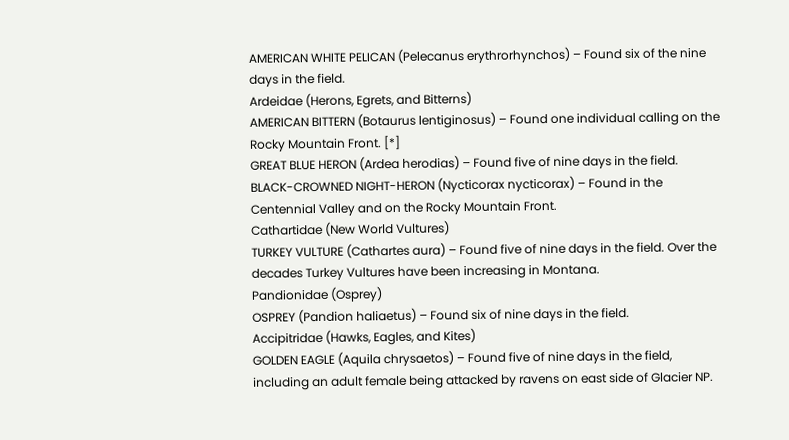AMERICAN WHITE PELICAN (Pelecanus erythrorhynchos) – Found six of the nine days in the field.
Ardeidae (Herons, Egrets, and Bitterns)
AMERICAN BITTERN (Botaurus lentiginosus) – Found one individual calling on the Rocky Mountain Front. [*]
GREAT BLUE HERON (Ardea herodias) – Found five of nine days in the field.
BLACK-CROWNED NIGHT-HERON (Nycticorax nycticorax) – Found in the Centennial Valley and on the Rocky Mountain Front.
Cathartidae (New World Vultures)
TURKEY VULTURE (Cathartes aura) – Found five of nine days in the field. Over the decades Turkey Vultures have been increasing in Montana.
Pandionidae (Osprey)
OSPREY (Pandion haliaetus) – Found six of nine days in the field.
Accipitridae (Hawks, Eagles, and Kites)
GOLDEN EAGLE (Aquila chrysaetos) – Found five of nine days in the field, including an adult female being attacked by ravens on east side of Glacier NP.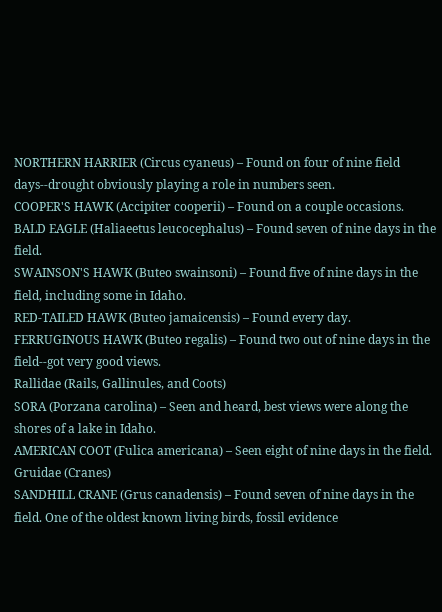NORTHERN HARRIER (Circus cyaneus) – Found on four of nine field days--drought obviously playing a role in numbers seen.
COOPER'S HAWK (Accipiter cooperii) – Found on a couple occasions.
BALD EAGLE (Haliaeetus leucocephalus) – Found seven of nine days in the field.
SWAINSON'S HAWK (Buteo swainsoni) – Found five of nine days in the field, including some in Idaho.
RED-TAILED HAWK (Buteo jamaicensis) – Found every day.
FERRUGINOUS HAWK (Buteo regalis) – Found two out of nine days in the field--got very good views.
Rallidae (Rails, Gallinules, and Coots)
SORA (Porzana carolina) – Seen and heard, best views were along the shores of a lake in Idaho.
AMERICAN COOT (Fulica americana) – Seen eight of nine days in the field.
Gruidae (Cranes)
SANDHILL CRANE (Grus canadensis) – Found seven of nine days in the field. One of the oldest known living birds, fossil evidence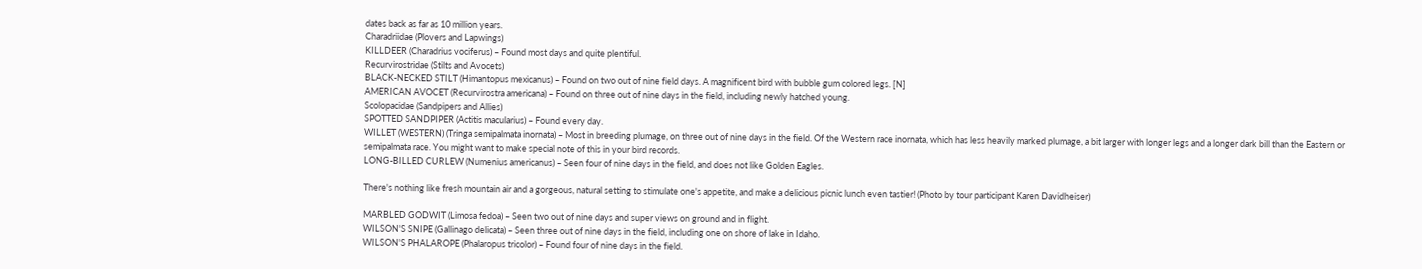dates back as far as 10 million years.
Charadriidae (Plovers and Lapwings)
KILLDEER (Charadrius vociferus) – Found most days and quite plentiful.
Recurvirostridae (Stilts and Avocets)
BLACK-NECKED STILT (Himantopus mexicanus) – Found on two out of nine field days. A magnificent bird with bubble gum colored legs. [N]
AMERICAN AVOCET (Recurvirostra americana) – Found on three out of nine days in the field, including newly hatched young.
Scolopacidae (Sandpipers and Allies)
SPOTTED SANDPIPER (Actitis macularius) – Found every day.
WILLET (WESTERN) (Tringa semipalmata inornata) – Most in breeding plumage, on three out of nine days in the field. Of the Western race inornata, which has less heavily marked plumage, a bit larger with longer legs and a longer dark bill than the Eastern or semipalmata race. You might want to make special note of this in your bird records.
LONG-BILLED CURLEW (Numenius americanus) – Seen four of nine days in the field, and does not like Golden Eagles.

There's nothing like fresh mountain air and a gorgeous, natural setting to stimulate one's appetite, and make a delicious picnic lunch even tastier! (Photo by tour participant Karen Davidheiser)

MARBLED GODWIT (Limosa fedoa) – Seen two out of nine days and super views on ground and in flight.
WILSON'S SNIPE (Gallinago delicata) – Seen three out of nine days in the field, including one on shore of lake in Idaho.
WILSON'S PHALAROPE (Phalaropus tricolor) – Found four of nine days in the field.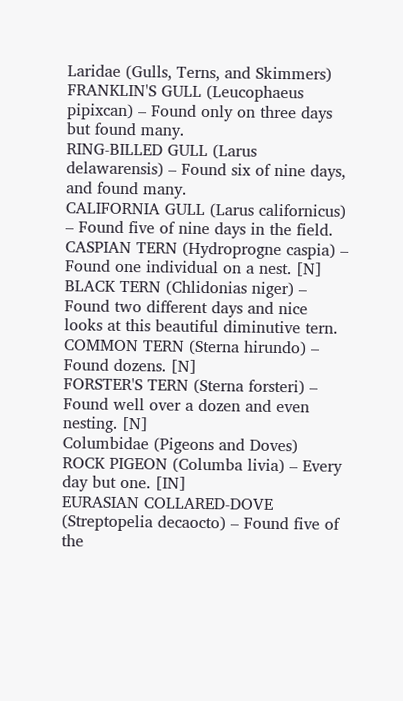Laridae (Gulls, Terns, and Skimmers)
FRANKLIN'S GULL (Leucophaeus pipixcan) – Found only on three days but found many.
RING-BILLED GULL (Larus delawarensis) – Found six of nine days, and found many.
CALIFORNIA GULL (Larus californicus) – Found five of nine days in the field.
CASPIAN TERN (Hydroprogne caspia) – Found one individual on a nest. [N]
BLACK TERN (Chlidonias niger) – Found two different days and nice looks at this beautiful diminutive tern.
COMMON TERN (Sterna hirundo) – Found dozens. [N]
FORSTER'S TERN (Sterna forsteri) – Found well over a dozen and even nesting. [N]
Columbidae (Pigeons and Doves)
ROCK PIGEON (Columba livia) – Every day but one. [IN]
EURASIAN COLLARED-DOVE (Streptopelia decaocto) – Found five of the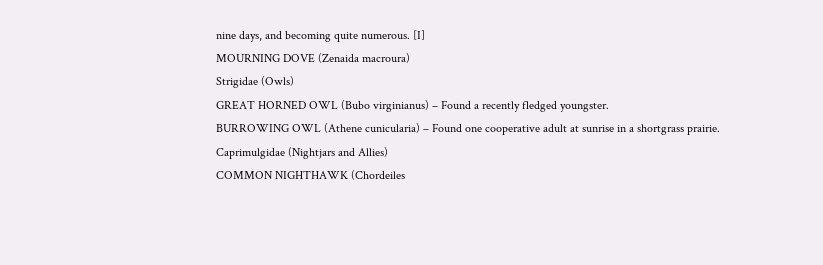nine days, and becoming quite numerous. [I]
MOURNING DOVE (Zenaida macroura)
Strigidae (Owls)
GREAT HORNED OWL (Bubo virginianus) – Found a recently fledged youngster.
BURROWING OWL (Athene cunicularia) – Found one cooperative adult at sunrise in a shortgrass prairie.
Caprimulgidae (Nightjars and Allies)
COMMON NIGHTHAWK (Chordeiles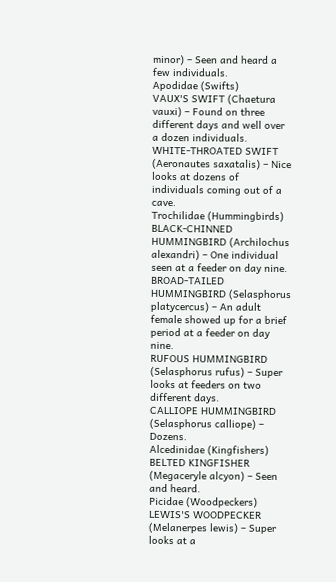minor) – Seen and heard a few individuals.
Apodidae (Swifts)
VAUX'S SWIFT (Chaetura vauxi) – Found on three different days and well over a dozen individuals.
WHITE-THROATED SWIFT (Aeronautes saxatalis) – Nice looks at dozens of individuals coming out of a cave.
Trochilidae (Hummingbirds)
BLACK-CHINNED HUMMINGBIRD (Archilochus alexandri) – One individual seen at a feeder on day nine.
BROAD-TAILED HUMMINGBIRD (Selasphorus platycercus) – An adult female showed up for a brief period at a feeder on day nine.
RUFOUS HUMMINGBIRD (Selasphorus rufus) – Super looks at feeders on two different days.
CALLIOPE HUMMINGBIRD (Selasphorus calliope) – Dozens.
Alcedinidae (Kingfishers)
BELTED KINGFISHER (Megaceryle alcyon) – Seen and heard.
Picidae (Woodpeckers)
LEWIS'S WOODPECKER (Melanerpes lewis) – Super looks at a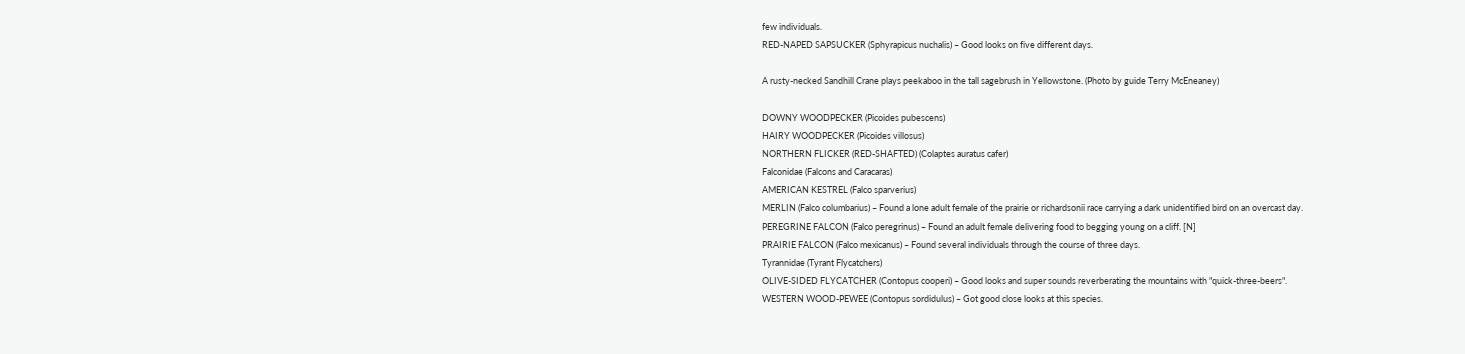few individuals.
RED-NAPED SAPSUCKER (Sphyrapicus nuchalis) – Good looks on five different days.

A rusty-necked Sandhill Crane plays peekaboo in the tall sagebrush in Yellowstone. (Photo by guide Terry McEneaney)

DOWNY WOODPECKER (Picoides pubescens)
HAIRY WOODPECKER (Picoides villosus)
NORTHERN FLICKER (RED-SHAFTED) (Colaptes auratus cafer)
Falconidae (Falcons and Caracaras)
AMERICAN KESTREL (Falco sparverius)
MERLIN (Falco columbarius) – Found a lone adult female of the prairie or richardsonii race carrying a dark unidentified bird on an overcast day.
PEREGRINE FALCON (Falco peregrinus) – Found an adult female delivering food to begging young on a cliff. [N]
PRAIRIE FALCON (Falco mexicanus) – Found several individuals through the course of three days.
Tyrannidae (Tyrant Flycatchers)
OLIVE-SIDED FLYCATCHER (Contopus cooperi) – Good looks and super sounds reverberating the mountains with "quick-three-beers".
WESTERN WOOD-PEWEE (Contopus sordidulus) – Got good close looks at this species.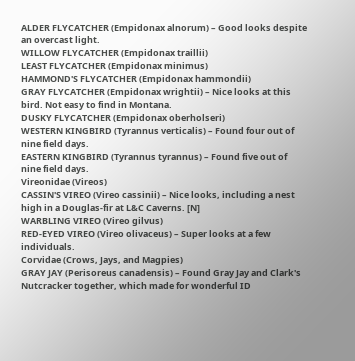ALDER FLYCATCHER (Empidonax alnorum) – Good looks despite an overcast light.
WILLOW FLYCATCHER (Empidonax traillii)
LEAST FLYCATCHER (Empidonax minimus)
HAMMOND'S FLYCATCHER (Empidonax hammondii)
GRAY FLYCATCHER (Empidonax wrightii) – Nice looks at this bird. Not easy to find in Montana.
DUSKY FLYCATCHER (Empidonax oberholseri)
WESTERN KINGBIRD (Tyrannus verticalis) – Found four out of nine field days.
EASTERN KINGBIRD (Tyrannus tyrannus) – Found five out of nine field days.
Vireonidae (Vireos)
CASSIN'S VIREO (Vireo cassinii) – Nice looks, including a nest high in a Douglas-fir at L&C Caverns. [N]
WARBLING VIREO (Vireo gilvus)
RED-EYED VIREO (Vireo olivaceus) – Super looks at a few individuals.
Corvidae (Crows, Jays, and Magpies)
GRAY JAY (Perisoreus canadensis) – Found Gray Jay and Clark's Nutcracker together, which made for wonderful ID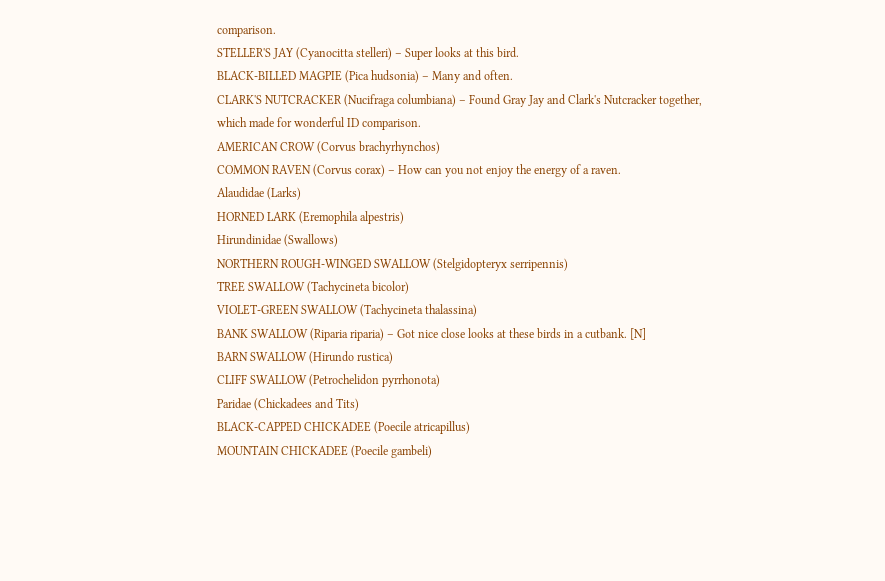comparison.
STELLER'S JAY (Cyanocitta stelleri) – Super looks at this bird.
BLACK-BILLED MAGPIE (Pica hudsonia) – Many and often.
CLARK'S NUTCRACKER (Nucifraga columbiana) – Found Gray Jay and Clark's Nutcracker together, which made for wonderful ID comparison.
AMERICAN CROW (Corvus brachyrhynchos)
COMMON RAVEN (Corvus corax) – How can you not enjoy the energy of a raven.
Alaudidae (Larks)
HORNED LARK (Eremophila alpestris)
Hirundinidae (Swallows)
NORTHERN ROUGH-WINGED SWALLOW (Stelgidopteryx serripennis)
TREE SWALLOW (Tachycineta bicolor)
VIOLET-GREEN SWALLOW (Tachycineta thalassina)
BANK SWALLOW (Riparia riparia) – Got nice close looks at these birds in a cutbank. [N]
BARN SWALLOW (Hirundo rustica)
CLIFF SWALLOW (Petrochelidon pyrrhonota)
Paridae (Chickadees and Tits)
BLACK-CAPPED CHICKADEE (Poecile atricapillus)
MOUNTAIN CHICKADEE (Poecile gambeli)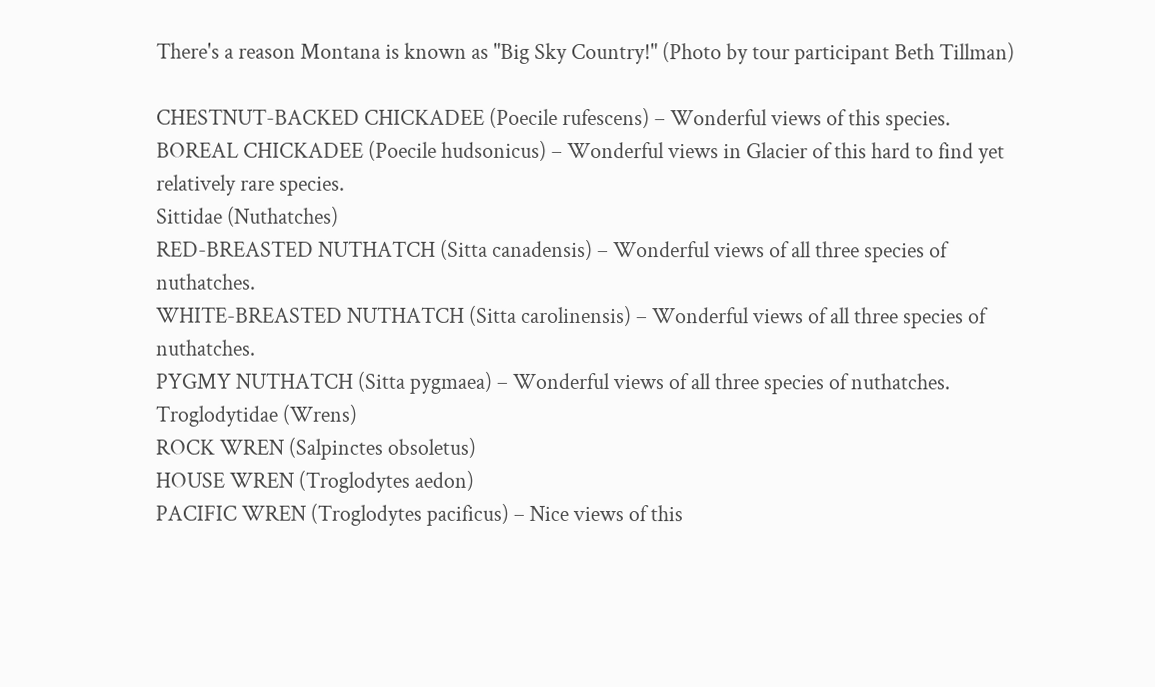There's a reason Montana is known as "Big Sky Country!" (Photo by tour participant Beth Tillman)

CHESTNUT-BACKED CHICKADEE (Poecile rufescens) – Wonderful views of this species.
BOREAL CHICKADEE (Poecile hudsonicus) – Wonderful views in Glacier of this hard to find yet relatively rare species.
Sittidae (Nuthatches)
RED-BREASTED NUTHATCH (Sitta canadensis) – Wonderful views of all three species of nuthatches.
WHITE-BREASTED NUTHATCH (Sitta carolinensis) – Wonderful views of all three species of nuthatches.
PYGMY NUTHATCH (Sitta pygmaea) – Wonderful views of all three species of nuthatches.
Troglodytidae (Wrens)
ROCK WREN (Salpinctes obsoletus)
HOUSE WREN (Troglodytes aedon)
PACIFIC WREN (Troglodytes pacificus) – Nice views of this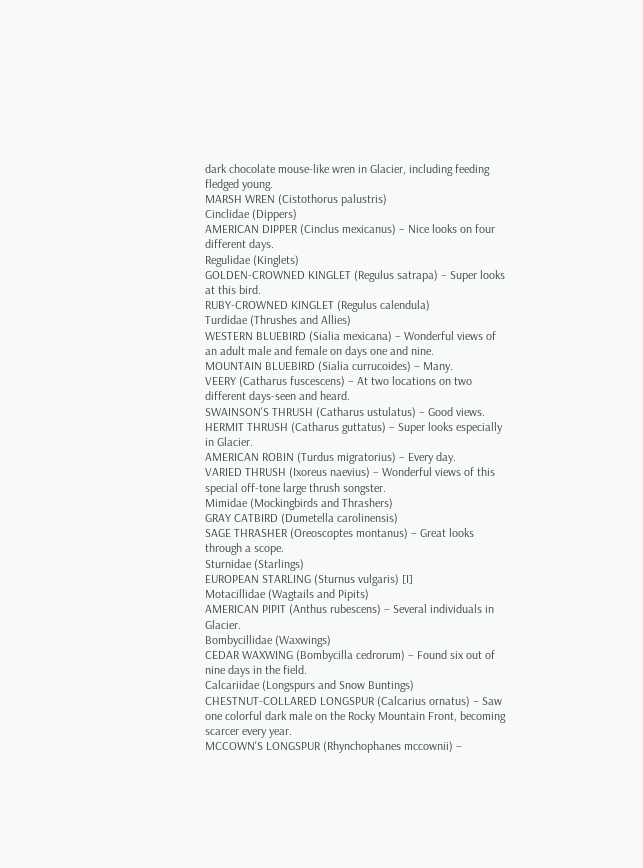dark chocolate mouse-like wren in Glacier, including feeding fledged young.
MARSH WREN (Cistothorus palustris)
Cinclidae (Dippers)
AMERICAN DIPPER (Cinclus mexicanus) – Nice looks on four different days.
Regulidae (Kinglets)
GOLDEN-CROWNED KINGLET (Regulus satrapa) – Super looks at this bird.
RUBY-CROWNED KINGLET (Regulus calendula)
Turdidae (Thrushes and Allies)
WESTERN BLUEBIRD (Sialia mexicana) – Wonderful views of an adult male and female on days one and nine.
MOUNTAIN BLUEBIRD (Sialia currucoides) – Many.
VEERY (Catharus fuscescens) – At two locations on two different days-seen and heard.
SWAINSON'S THRUSH (Catharus ustulatus) – Good views.
HERMIT THRUSH (Catharus guttatus) – Super looks especially in Glacier.
AMERICAN ROBIN (Turdus migratorius) – Every day.
VARIED THRUSH (Ixoreus naevius) – Wonderful views of this special off-tone large thrush songster.
Mimidae (Mockingbirds and Thrashers)
GRAY CATBIRD (Dumetella carolinensis)
SAGE THRASHER (Oreoscoptes montanus) – Great looks through a scope.
Sturnidae (Starlings)
EUROPEAN STARLING (Sturnus vulgaris) [I]
Motacillidae (Wagtails and Pipits)
AMERICAN PIPIT (Anthus rubescens) – Several individuals in Glacier.
Bombycillidae (Waxwings)
CEDAR WAXWING (Bombycilla cedrorum) – Found six out of nine days in the field.
Calcariidae (Longspurs and Snow Buntings)
CHESTNUT-COLLARED LONGSPUR (Calcarius ornatus) – Saw one colorful dark male on the Rocky Mountain Front, becoming scarcer every year.
MCCOWN'S LONGSPUR (Rhynchophanes mccownii) –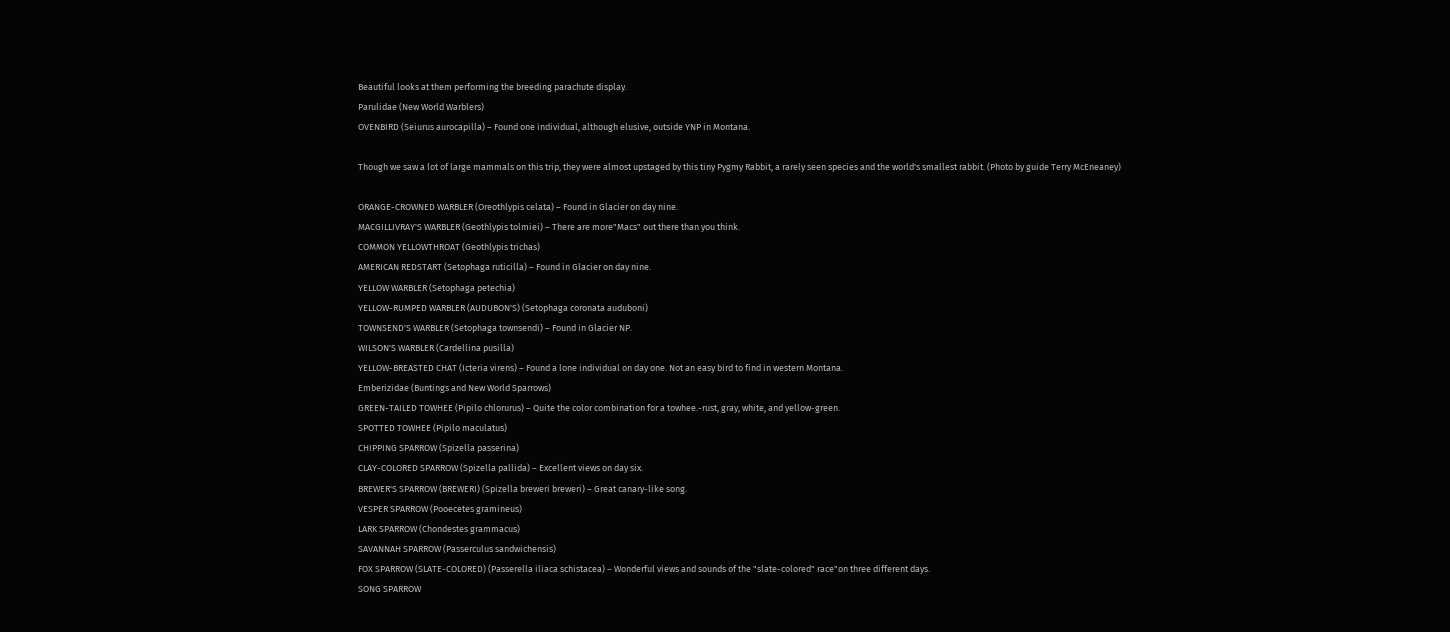Beautiful looks at them performing the breeding parachute display.
Parulidae (New World Warblers)
OVENBIRD (Seiurus aurocapilla) – Found one individual, although elusive, outside YNP in Montana.

Though we saw a lot of large mammals on this trip, they were almost upstaged by this tiny Pygmy Rabbit, a rarely seen species and the world's smallest rabbit. (Photo by guide Terry McEneaney)

ORANGE-CROWNED WARBLER (Oreothlypis celata) – Found in Glacier on day nine.
MACGILLIVRAY'S WARBLER (Geothlypis tolmiei) – There are more"Macs" out there than you think.
COMMON YELLOWTHROAT (Geothlypis trichas)
AMERICAN REDSTART (Setophaga ruticilla) – Found in Glacier on day nine.
YELLOW WARBLER (Setophaga petechia)
YELLOW-RUMPED WARBLER (AUDUBON'S) (Setophaga coronata auduboni)
TOWNSEND'S WARBLER (Setophaga townsendi) – Found in Glacier NP.
WILSON'S WARBLER (Cardellina pusilla)
YELLOW-BREASTED CHAT (Icteria virens) – Found a lone individual on day one. Not an easy bird to find in western Montana.
Emberizidae (Buntings and New World Sparrows)
GREEN-TAILED TOWHEE (Pipilo chlorurus) – Quite the color combination for a towhee.-rust, gray, white, and yellow-green.
SPOTTED TOWHEE (Pipilo maculatus)
CHIPPING SPARROW (Spizella passerina)
CLAY-COLORED SPARROW (Spizella pallida) – Excellent views on day six.
BREWER'S SPARROW (BREWERI) (Spizella breweri breweri) – Great canary-like song.
VESPER SPARROW (Pooecetes gramineus)
LARK SPARROW (Chondestes grammacus)
SAVANNAH SPARROW (Passerculus sandwichensis)
FOX SPARROW (SLATE-COLORED) (Passerella iliaca schistacea) – Wonderful views and sounds of the "slate-colored" race"on three different days.
SONG SPARROW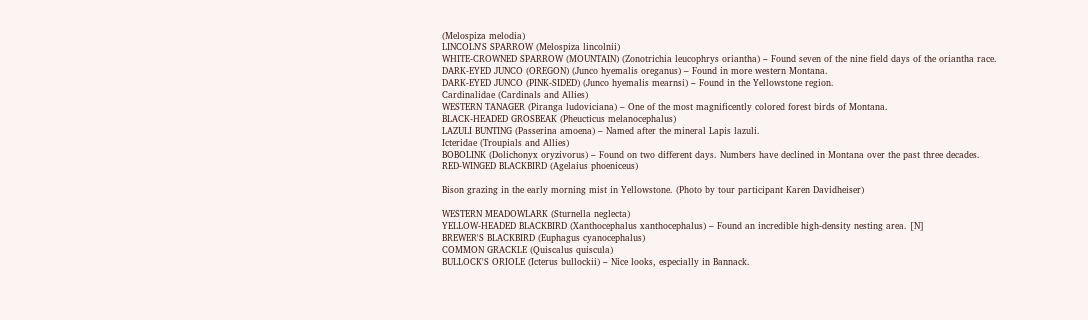(Melospiza melodia)
LINCOLN'S SPARROW (Melospiza lincolnii)
WHITE-CROWNED SPARROW (MOUNTAIN) (Zonotrichia leucophrys oriantha) – Found seven of the nine field days of the oriantha race.
DARK-EYED JUNCO (OREGON) (Junco hyemalis oreganus) – Found in more western Montana.
DARK-EYED JUNCO (PINK-SIDED) (Junco hyemalis mearnsi) – Found in the Yellowstone region.
Cardinalidae (Cardinals and Allies)
WESTERN TANAGER (Piranga ludoviciana) – One of the most magnificently colored forest birds of Montana.
BLACK-HEADED GROSBEAK (Pheucticus melanocephalus)
LAZULI BUNTING (Passerina amoena) – Named after the mineral Lapis lazuli.
Icteridae (Troupials and Allies)
BOBOLINK (Dolichonyx oryzivorus) – Found on two different days. Numbers have declined in Montana over the past three decades.
RED-WINGED BLACKBIRD (Agelaius phoeniceus)

Bison grazing in the early morning mist in Yellowstone. (Photo by tour participant Karen Davidheiser)

WESTERN MEADOWLARK (Sturnella neglecta)
YELLOW-HEADED BLACKBIRD (Xanthocephalus xanthocephalus) – Found an incredible high-density nesting area. [N]
BREWER'S BLACKBIRD (Euphagus cyanocephalus)
COMMON GRACKLE (Quiscalus quiscula)
BULLOCK'S ORIOLE (Icterus bullockii) – Nice looks, especially in Bannack.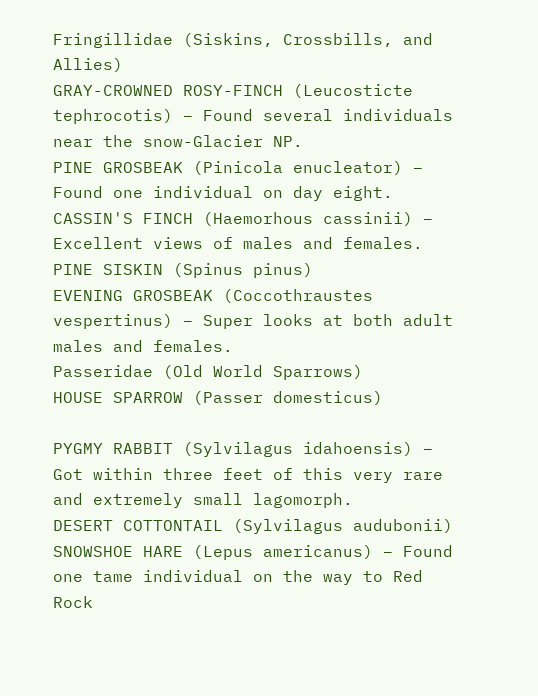Fringillidae (Siskins, Crossbills, and Allies)
GRAY-CROWNED ROSY-FINCH (Leucosticte tephrocotis) – Found several individuals near the snow-Glacier NP.
PINE GROSBEAK (Pinicola enucleator) – Found one individual on day eight.
CASSIN'S FINCH (Haemorhous cassinii) – Excellent views of males and females.
PINE SISKIN (Spinus pinus)
EVENING GROSBEAK (Coccothraustes vespertinus) – Super looks at both adult males and females.
Passeridae (Old World Sparrows)
HOUSE SPARROW (Passer domesticus)

PYGMY RABBIT (Sylvilagus idahoensis) – Got within three feet of this very rare and extremely small lagomorph.
DESERT COTTONTAIL (Sylvilagus audubonii)
SNOWSHOE HARE (Lepus americanus) – Found one tame individual on the way to Red Rock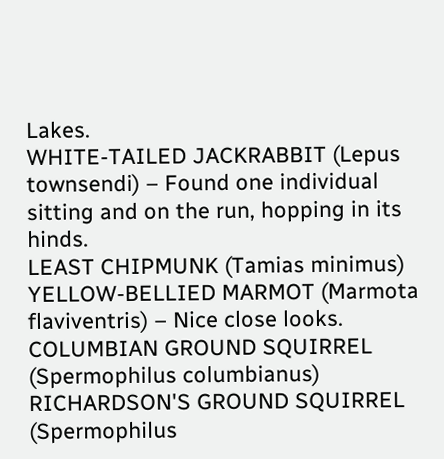Lakes.
WHITE-TAILED JACKRABBIT (Lepus townsendi) – Found one individual sitting and on the run, hopping in its hinds.
LEAST CHIPMUNK (Tamias minimus)
YELLOW-BELLIED MARMOT (Marmota flaviventris) – Nice close looks.
COLUMBIAN GROUND SQUIRREL (Spermophilus columbianus)
RICHARDSON'S GROUND SQUIRREL (Spermophilus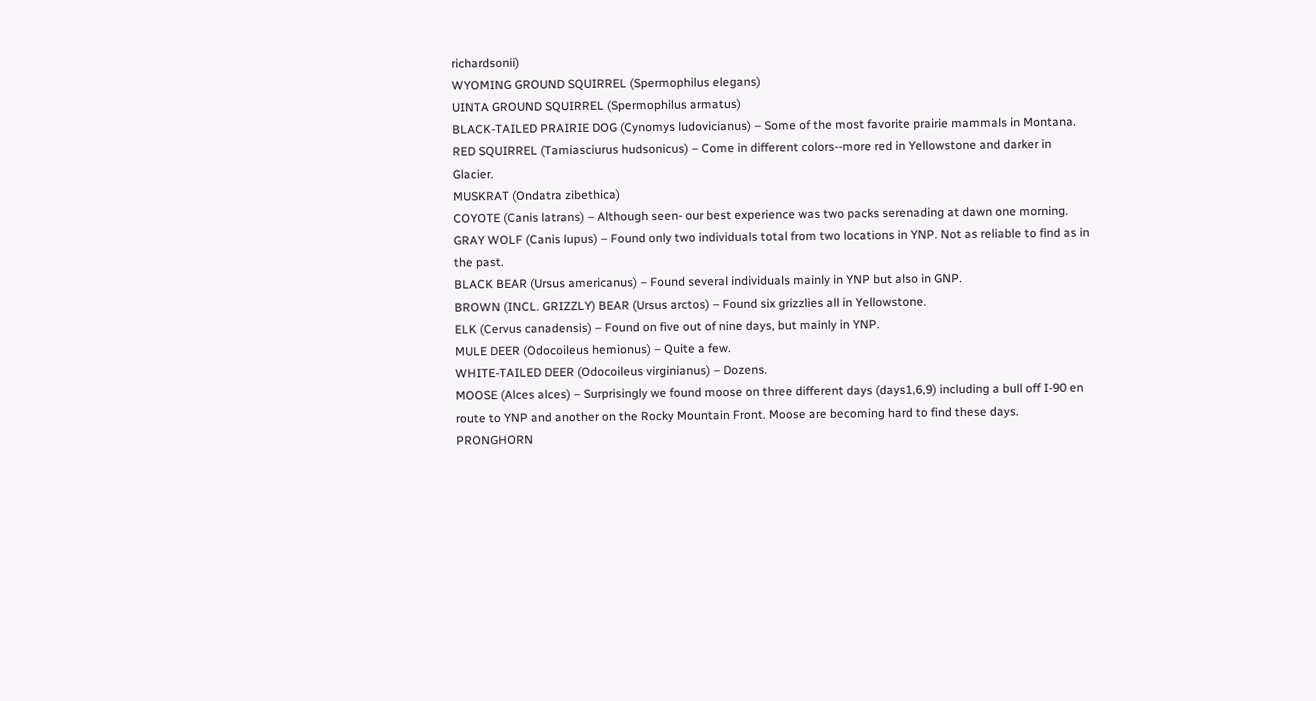richardsonii)
WYOMING GROUND SQUIRREL (Spermophilus elegans)
UINTA GROUND SQUIRREL (Spermophilus armatus)
BLACK-TAILED PRAIRIE DOG (Cynomys ludovicianus) – Some of the most favorite prairie mammals in Montana.
RED SQUIRREL (Tamiasciurus hudsonicus) – Come in different colors--more red in Yellowstone and darker in Glacier.
MUSKRAT (Ondatra zibethica)
COYOTE (Canis latrans) – Although seen- our best experience was two packs serenading at dawn one morning.
GRAY WOLF (Canis lupus) – Found only two individuals total from two locations in YNP. Not as reliable to find as in the past.
BLACK BEAR (Ursus americanus) – Found several individuals mainly in YNP but also in GNP.
BROWN (INCL. GRIZZLY) BEAR (Ursus arctos) – Found six grizzlies all in Yellowstone.
ELK (Cervus canadensis) – Found on five out of nine days, but mainly in YNP.
MULE DEER (Odocoileus hemionus) – Quite a few.
WHITE-TAILED DEER (Odocoileus virginianus) – Dozens.
MOOSE (Alces alces) – Surprisingly we found moose on three different days (days1,6,9) including a bull off I-90 en route to YNP and another on the Rocky Mountain Front. Moose are becoming hard to find these days.
PRONGHORN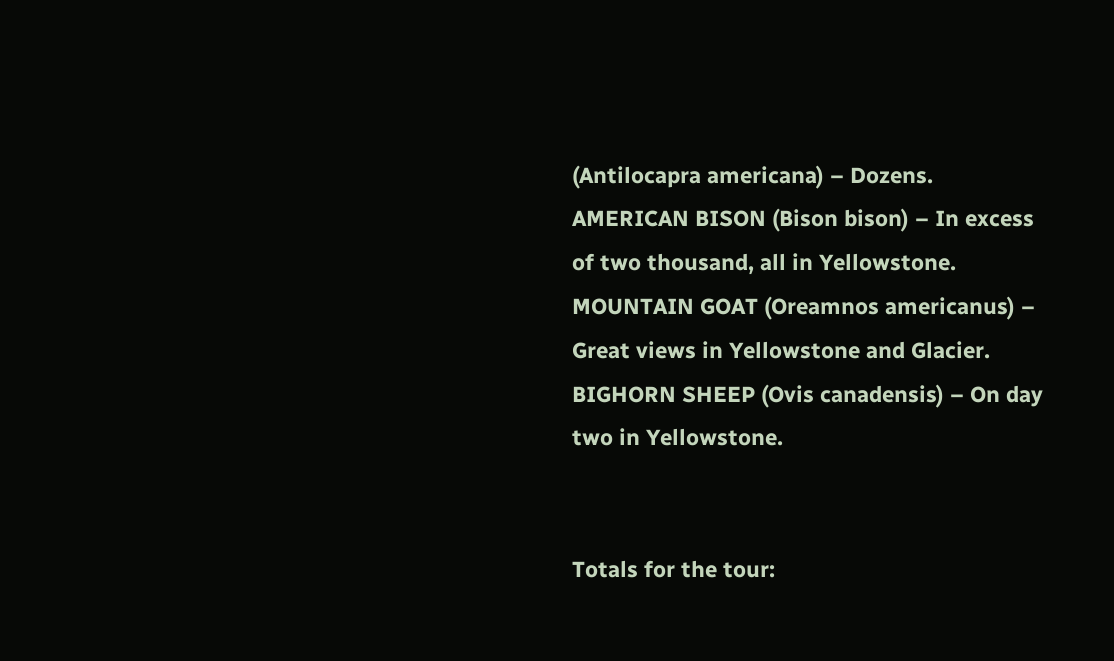(Antilocapra americana) – Dozens.
AMERICAN BISON (Bison bison) – In excess of two thousand, all in Yellowstone.
MOUNTAIN GOAT (Oreamnos americanus) – Great views in Yellowstone and Glacier.
BIGHORN SHEEP (Ovis canadensis) – On day two in Yellowstone.


Totals for the tour: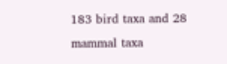183 bird taxa and 28 mammal taxa